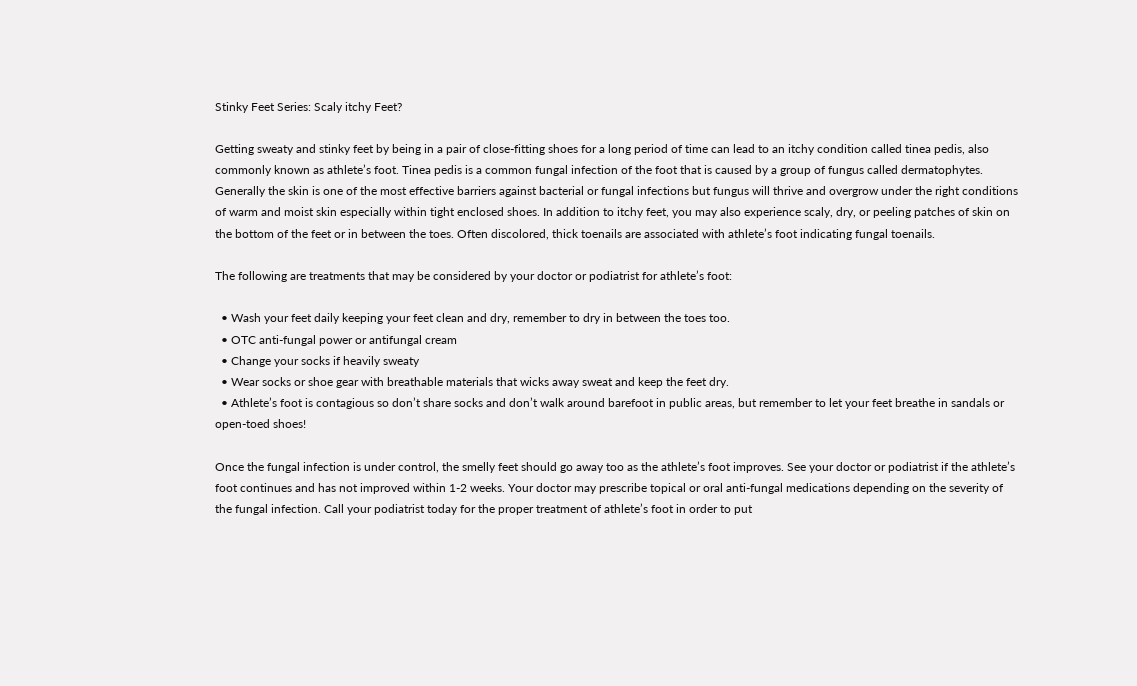Stinky Feet Series: Scaly itchy Feet?

Getting sweaty and stinky feet by being in a pair of close-fitting shoes for a long period of time can lead to an itchy condition called tinea pedis, also commonly known as athlete’s foot. Tinea pedis is a common fungal infection of the foot that is caused by a group of fungus called dermatophytes. Generally the skin is one of the most effective barriers against bacterial or fungal infections but fungus will thrive and overgrow under the right conditions of warm and moist skin especially within tight enclosed shoes. In addition to itchy feet, you may also experience scaly, dry, or peeling patches of skin on the bottom of the feet or in between the toes. Often discolored, thick toenails are associated with athlete’s foot indicating fungal toenails.

The following are treatments that may be considered by your doctor or podiatrist for athlete’s foot:

  • Wash your feet daily keeping your feet clean and dry, remember to dry in between the toes too.
  • OTC anti-fungal power or antifungal cream
  • Change your socks if heavily sweaty
  • Wear socks or shoe gear with breathable materials that wicks away sweat and keep the feet dry.
  • Athlete’s foot is contagious so don’t share socks and don’t walk around barefoot in public areas, but remember to let your feet breathe in sandals or open-toed shoes!

Once the fungal infection is under control, the smelly feet should go away too as the athlete’s foot improves. See your doctor or podiatrist if the athlete’s foot continues and has not improved within 1-2 weeks. Your doctor may prescribe topical or oral anti-fungal medications depending on the severity of the fungal infection. Call your podiatrist today for the proper treatment of athlete’s foot in order to put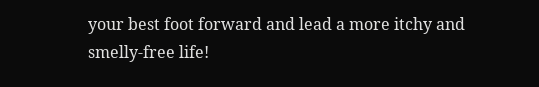your best foot forward and lead a more itchy and smelly-free life!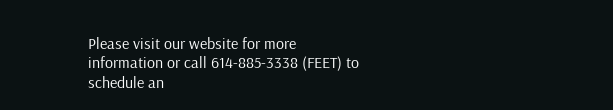Please visit our website for more information or call 614-885-3338 (FEET) to schedule an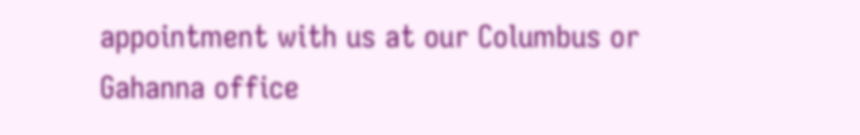appointment with us at our Columbus or Gahanna office